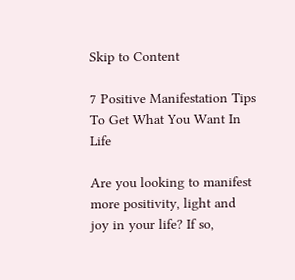Skip to Content

7 Positive Manifestation Tips To Get What You Want In Life

Are you looking to manifest more positivity, light and joy in your life? If so,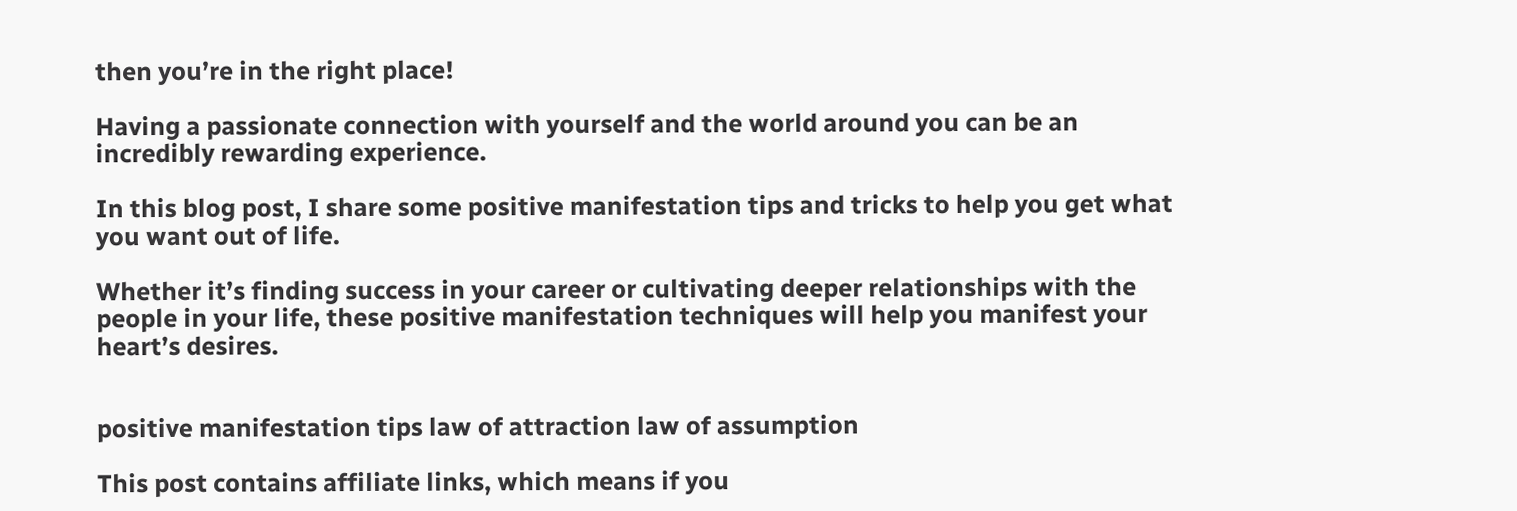then you’re in the right place!

Having a passionate connection with yourself and the world around you can be an incredibly rewarding experience.

In this blog post, I share some positive manifestation tips and tricks to help you get what you want out of life.

Whether it’s finding success in your career or cultivating deeper relationships with the people in your life, these positive manifestation techniques will help you manifest your heart’s desires.


positive manifestation tips law of attraction law of assumption

This post contains affiliate links, which means if you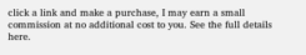click a link and make a purchase, I may earn a small commission at no additional cost to you. See the full details here.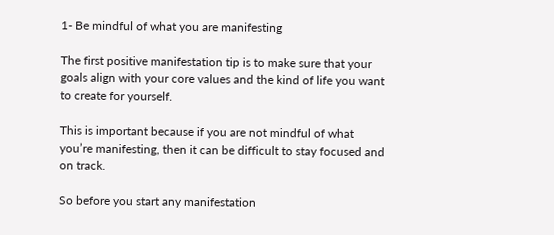1- Be mindful of what you are manifesting

The first positive manifestation tip is to make sure that your goals align with your core values and the kind of life you want to create for yourself.

This is important because if you are not mindful of what you’re manifesting, then it can be difficult to stay focused and on track.

So before you start any manifestation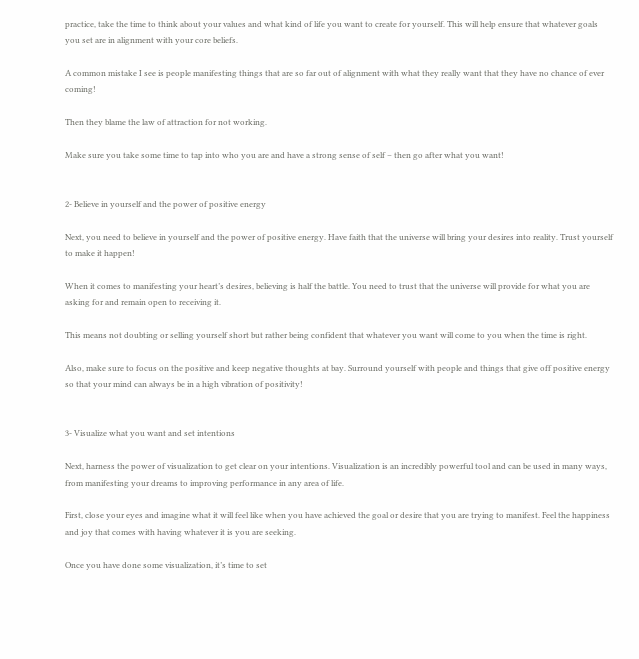practice, take the time to think about your values and what kind of life you want to create for yourself. This will help ensure that whatever goals you set are in alignment with your core beliefs.

A common mistake I see is people manifesting things that are so far out of alignment with what they really want that they have no chance of ever coming!

Then they blame the law of attraction for not working.

Make sure you take some time to tap into who you are and have a strong sense of self – then go after what you want!


2- Believe in yourself and the power of positive energy

Next, you need to believe in yourself and the power of positive energy. Have faith that the universe will bring your desires into reality. Trust yourself to make it happen!

When it comes to manifesting your heart’s desires, believing is half the battle. You need to trust that the universe will provide for what you are asking for and remain open to receiving it.

This means not doubting or selling yourself short but rather being confident that whatever you want will come to you when the time is right.

Also, make sure to focus on the positive and keep negative thoughts at bay. Surround yourself with people and things that give off positive energy so that your mind can always be in a high vibration of positivity!


3- Visualize what you want and set intentions

Next, harness the power of visualization to get clear on your intentions. Visualization is an incredibly powerful tool and can be used in many ways, from manifesting your dreams to improving performance in any area of life.

First, close your eyes and imagine what it will feel like when you have achieved the goal or desire that you are trying to manifest. Feel the happiness and joy that comes with having whatever it is you are seeking.

Once you have done some visualization, it’s time to set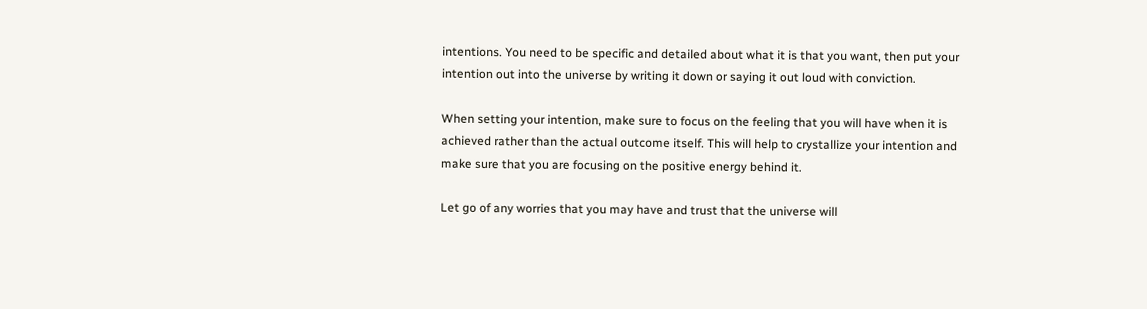intentions. You need to be specific and detailed about what it is that you want, then put your intention out into the universe by writing it down or saying it out loud with conviction.

When setting your intention, make sure to focus on the feeling that you will have when it is achieved rather than the actual outcome itself. This will help to crystallize your intention and make sure that you are focusing on the positive energy behind it.

Let go of any worries that you may have and trust that the universe will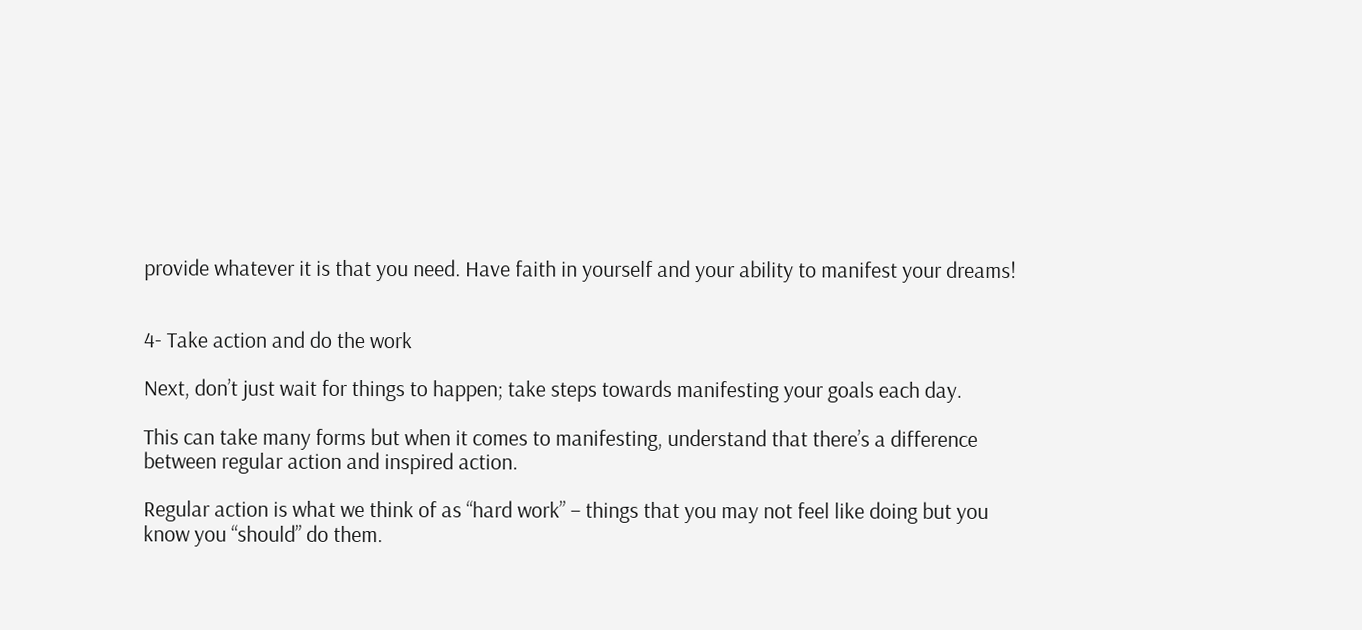provide whatever it is that you need. Have faith in yourself and your ability to manifest your dreams!


4- Take action and do the work

Next, don’t just wait for things to happen; take steps towards manifesting your goals each day.

This can take many forms but when it comes to manifesting, understand that there’s a difference between regular action and inspired action.

Regular action is what we think of as “hard work” – things that you may not feel like doing but you know you “should” do them.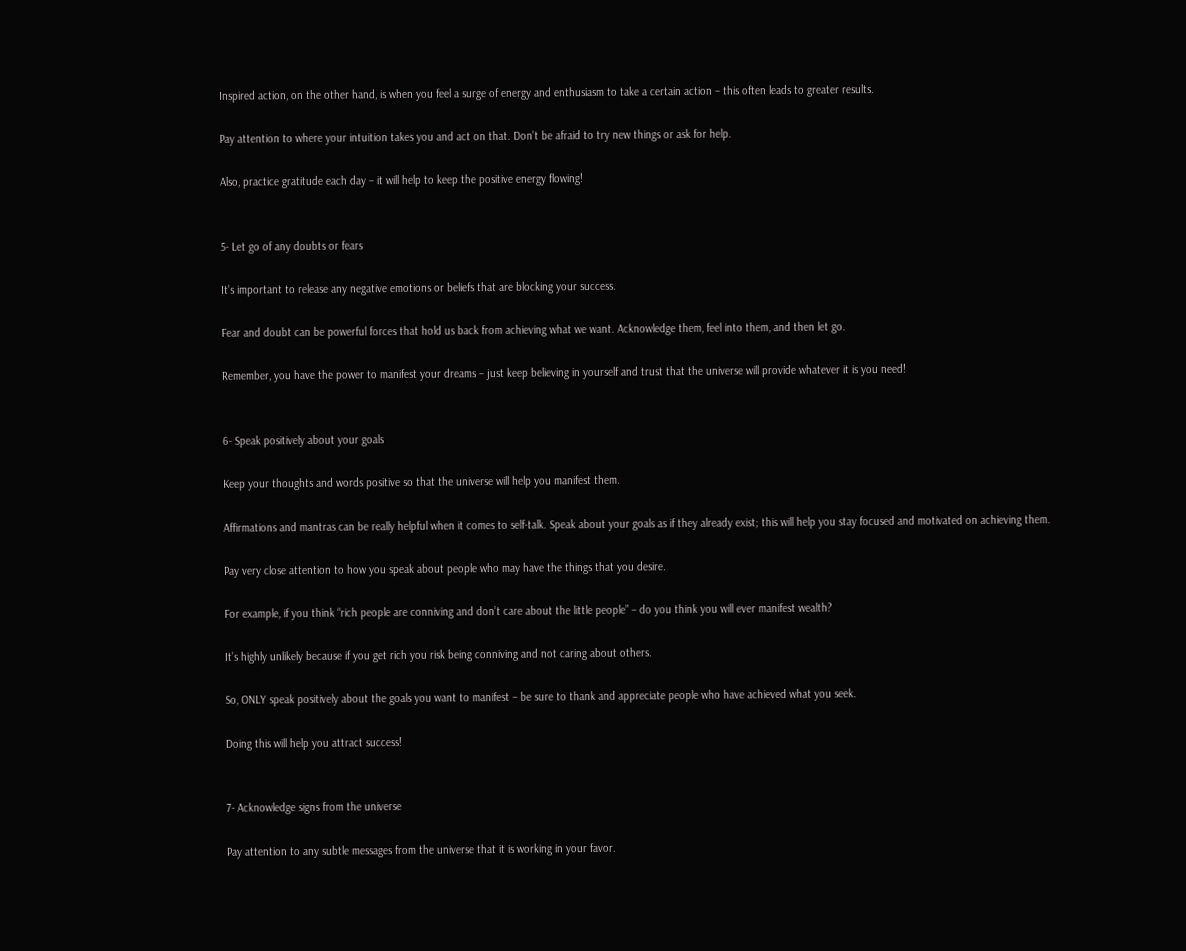Inspired action, on the other hand, is when you feel a surge of energy and enthusiasm to take a certain action – this often leads to greater results.

Pay attention to where your intuition takes you and act on that. Don’t be afraid to try new things or ask for help.

Also, practice gratitude each day – it will help to keep the positive energy flowing!


5- Let go of any doubts or fears

It’s important to release any negative emotions or beliefs that are blocking your success.

Fear and doubt can be powerful forces that hold us back from achieving what we want. Acknowledge them, feel into them, and then let go.

Remember, you have the power to manifest your dreams – just keep believing in yourself and trust that the universe will provide whatever it is you need!


6- Speak positively about your goals

Keep your thoughts and words positive so that the universe will help you manifest them.

Affirmations and mantras can be really helpful when it comes to self-talk. Speak about your goals as if they already exist; this will help you stay focused and motivated on achieving them.

Pay very close attention to how you speak about people who may have the things that you desire.

For example, if you think “rich people are conniving and don’t care about the little people” – do you think you will ever manifest wealth?

It’s highly unlikely because if you get rich you risk being conniving and not caring about others.

So, ONLY speak positively about the goals you want to manifest – be sure to thank and appreciate people who have achieved what you seek.

Doing this will help you attract success!


7- Acknowledge signs from the universe

Pay attention to any subtle messages from the universe that it is working in your favor.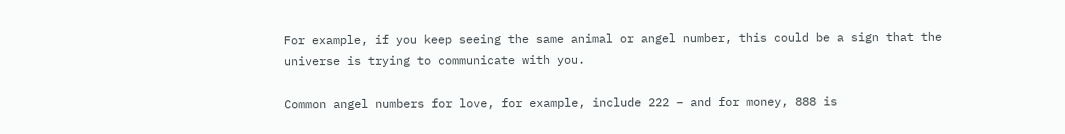For example, if you keep seeing the same animal or angel number, this could be a sign that the universe is trying to communicate with you.

Common angel numbers for love, for example, include 222 – and for money, 888 is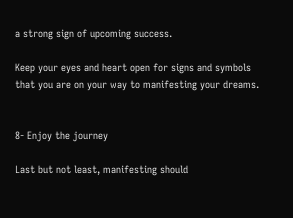a strong sign of upcoming success.

Keep your eyes and heart open for signs and symbols that you are on your way to manifesting your dreams.


8- Enjoy the journey

Last but not least, manifesting should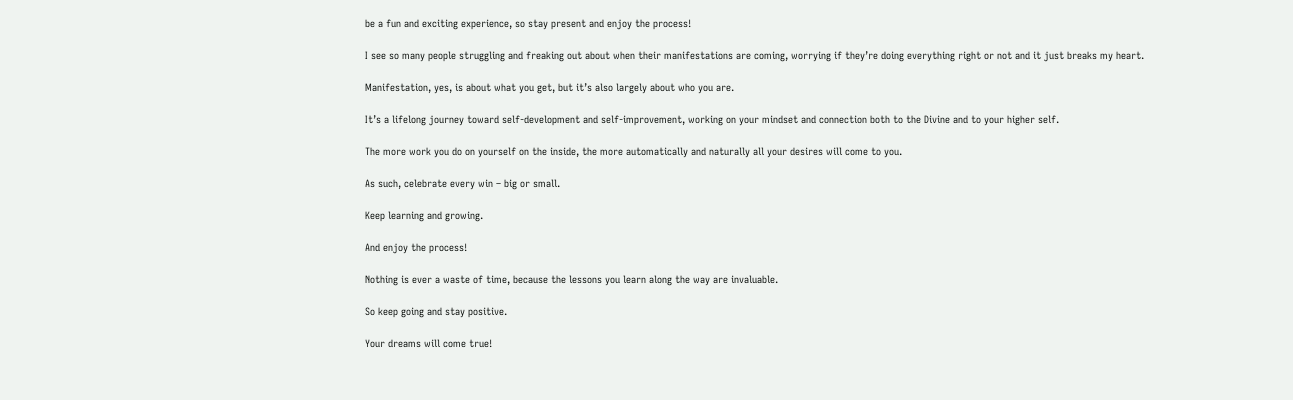be a fun and exciting experience, so stay present and enjoy the process!

I see so many people struggling and freaking out about when their manifestations are coming, worrying if they’re doing everything right or not and it just breaks my heart.

Manifestation, yes, is about what you get, but it’s also largely about who you are.

It’s a lifelong journey toward self-development and self-improvement, working on your mindset and connection both to the Divine and to your higher self.

The more work you do on yourself on the inside, the more automatically and naturally all your desires will come to you.

As such, celebrate every win – big or small.

Keep learning and growing.

And enjoy the process!

Nothing is ever a waste of time, because the lessons you learn along the way are invaluable.

So keep going and stay positive.

Your dreams will come true!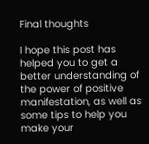Final thoughts

I hope this post has helped you to get a better understanding of the power of positive manifestation, as well as some tips to help you make your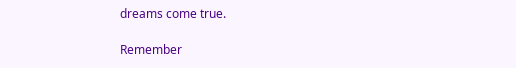dreams come true.

Remember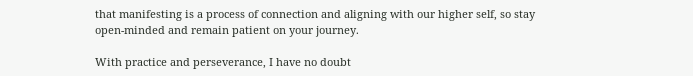that manifesting is a process of connection and aligning with our higher self, so stay open-minded and remain patient on your journey.

With practice and perseverance, I have no doubt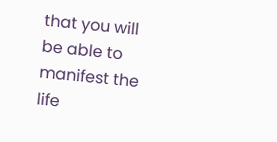that you will be able to manifest the life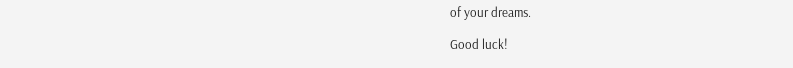of your dreams.

Good luck!